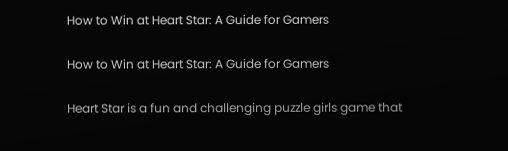How to Win at Heart Star: A Guide for Gamers

How to Win at Heart Star: A Guide for Gamers

Heart Star is a fun and challenging puzzle girls game that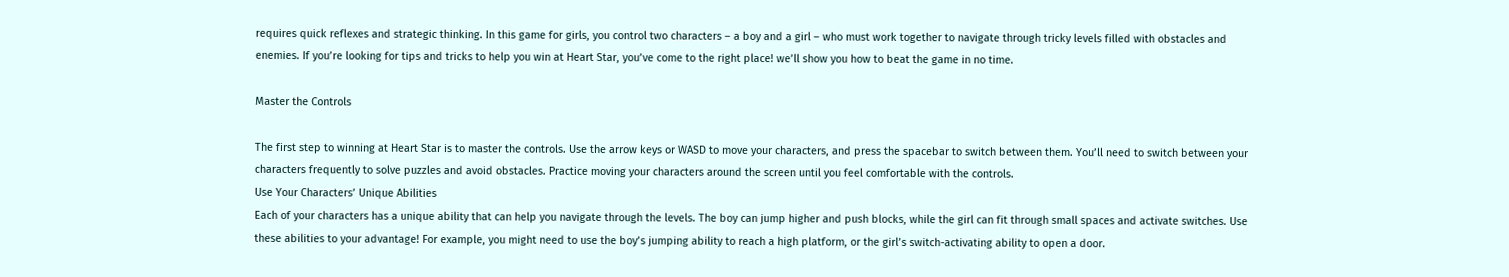requires quick reflexes and strategic thinking. In this game for girls, you control two characters – a boy and a girl – who must work together to navigate through tricky levels filled with obstacles and enemies. If you’re looking for tips and tricks to help you win at Heart Star, you’ve come to the right place! we’ll show you how to beat the game in no time.

Master the Controls

The first step to winning at Heart Star is to master the controls. Use the arrow keys or WASD to move your characters, and press the spacebar to switch between them. You’ll need to switch between your characters frequently to solve puzzles and avoid obstacles. Practice moving your characters around the screen until you feel comfortable with the controls.
Use Your Characters’ Unique Abilities
Each of your characters has a unique ability that can help you navigate through the levels. The boy can jump higher and push blocks, while the girl can fit through small spaces and activate switches. Use these abilities to your advantage! For example, you might need to use the boy’s jumping ability to reach a high platform, or the girl’s switch-activating ability to open a door.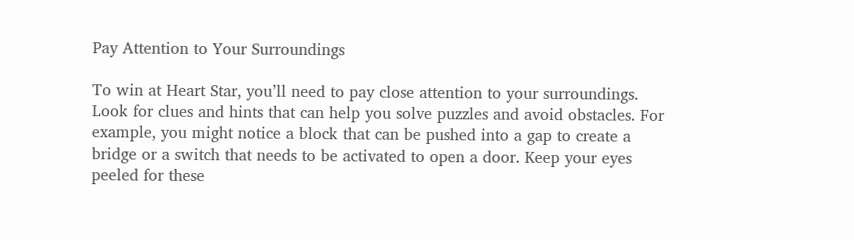Pay Attention to Your Surroundings

To win at Heart Star, you’ll need to pay close attention to your surroundings. Look for clues and hints that can help you solve puzzles and avoid obstacles. For example, you might notice a block that can be pushed into a gap to create a bridge or a switch that needs to be activated to open a door. Keep your eyes peeled for these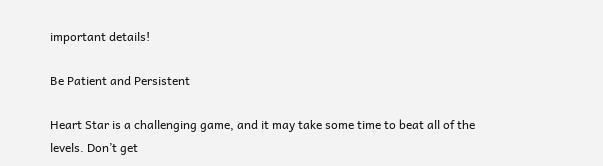important details!

Be Patient and Persistent

Heart Star is a challenging game, and it may take some time to beat all of the levels. Don’t get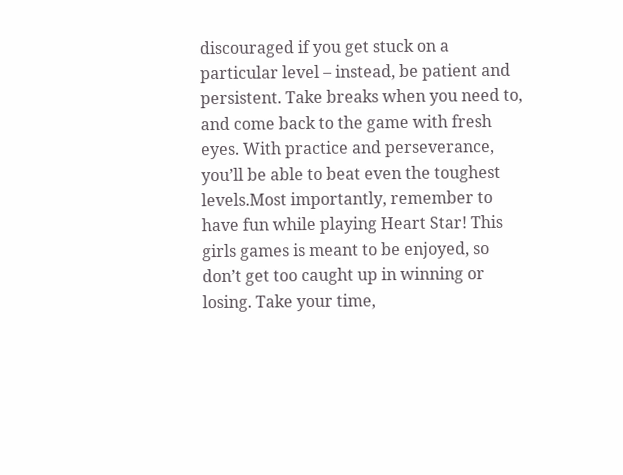discouraged if you get stuck on a particular level – instead, be patient and persistent. Take breaks when you need to, and come back to the game with fresh eyes. With practice and perseverance, you’ll be able to beat even the toughest levels.Most importantly, remember to have fun while playing Heart Star! This girls games is meant to be enjoyed, so don’t get too caught up in winning or losing. Take your time,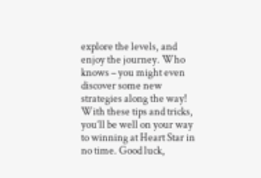explore the levels, and enjoy the journey. Who knows – you might even discover some new strategies along the way!
With these tips and tricks, you’ll be well on your way to winning at Heart Star in no time. Good luck,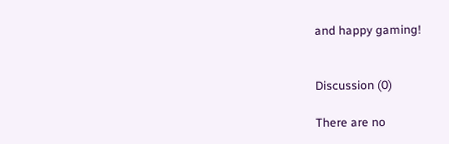and happy gaming!


Discussion (0)

There are no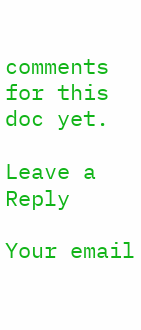comments for this doc yet.

Leave a Reply

Your email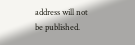address will not be published.